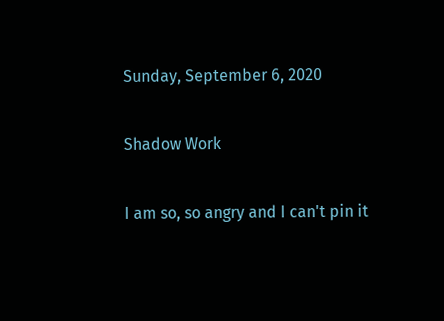Sunday, September 6, 2020

Shadow Work

I am so, so angry and I can't pin it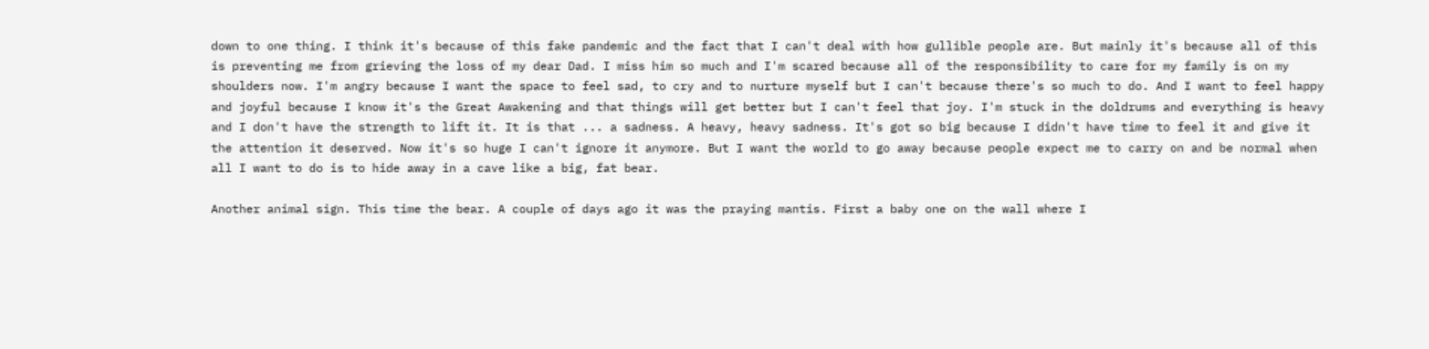down to one thing. I think it's because of this fake pandemic and the fact that I can't deal with how gullible people are. But mainly it's because all of this is preventing me from grieving the loss of my dear Dad. I miss him so much and I'm scared because all of the responsibility to care for my family is on my shoulders now. I'm angry because I want the space to feel sad, to cry and to nurture myself but I can't because there's so much to do. And I want to feel happy and joyful because I know it's the Great Awakening and that things will get better but I can't feel that joy. I'm stuck in the doldrums and everything is heavy and I don't have the strength to lift it. It is that ... a sadness. A heavy, heavy sadness. It's got so big because I didn't have time to feel it and give it the attention it deserved. Now it's so huge I can't ignore it anymore. But I want the world to go away because people expect me to carry on and be normal when all I want to do is to hide away in a cave like a big, fat bear.

Another animal sign. This time the bear. A couple of days ago it was the praying mantis. First a baby one on the wall where I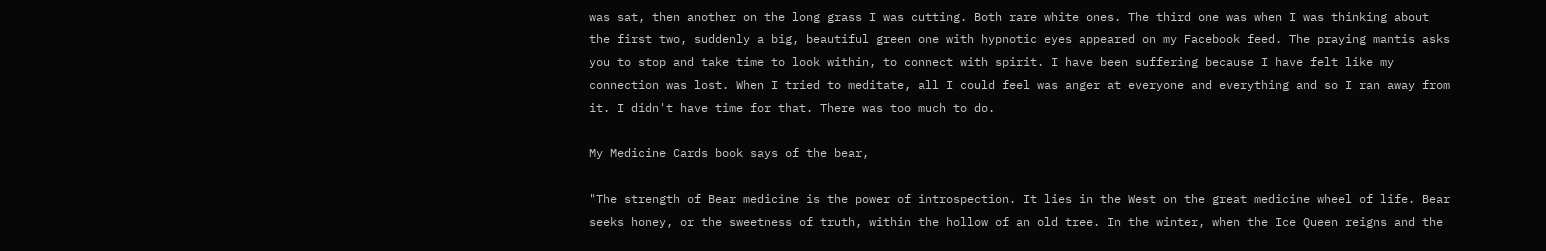was sat, then another on the long grass I was cutting. Both rare white ones. The third one was when I was thinking about the first two, suddenly a big, beautiful green one with hypnotic eyes appeared on my Facebook feed. The praying mantis asks you to stop and take time to look within, to connect with spirit. I have been suffering because I have felt like my connection was lost. When I tried to meditate, all I could feel was anger at everyone and everything and so I ran away from it. I didn't have time for that. There was too much to do.

My Medicine Cards book says of the bear,

"The strength of Bear medicine is the power of introspection. It lies in the West on the great medicine wheel of life. Bear seeks honey, or the sweetness of truth, within the hollow of an old tree. In the winter, when the Ice Queen reigns and the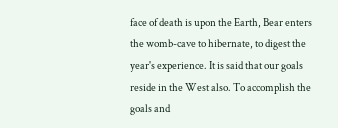face of death is upon the Earth, Bear enters the womb-cave to hibernate, to digest the year's experience. It is said that our goals reside in the West also. To accomplish the goals and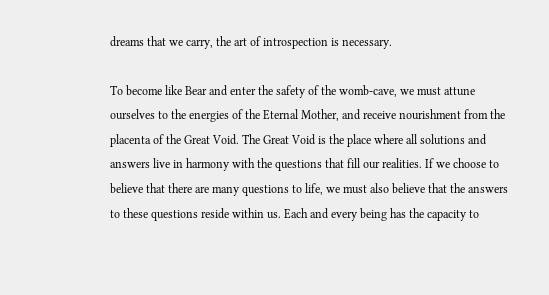dreams that we carry, the art of introspection is necessary.

To become like Bear and enter the safety of the womb-cave, we must attune ourselves to the energies of the Eternal Mother, and receive nourishment from the placenta of the Great Void. The Great Void is the place where all solutions and answers live in harmony with the questions that fill our realities. If we choose to believe that there are many questions to life, we must also believe that the answers to these questions reside within us. Each and every being has the capacity to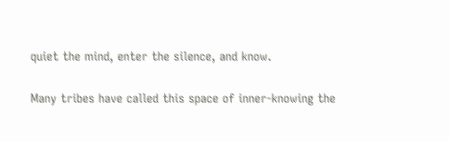quiet the mind, enter the silence, and know.

Many tribes have called this space of inner-knowing the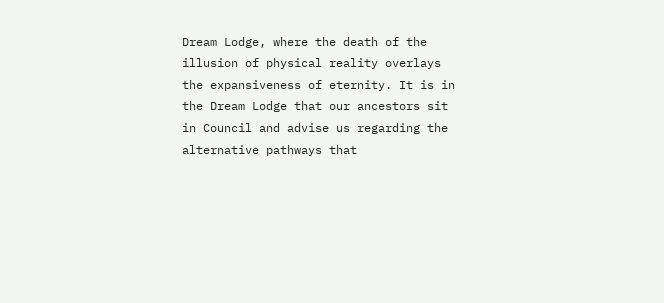Dream Lodge, where the death of the illusion of physical reality overlays the expansiveness of eternity. It is in the Dream Lodge that our ancestors sit in Council and advise us regarding the alternative pathways that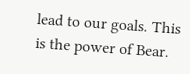lead to our goals. This is the power of Bear.